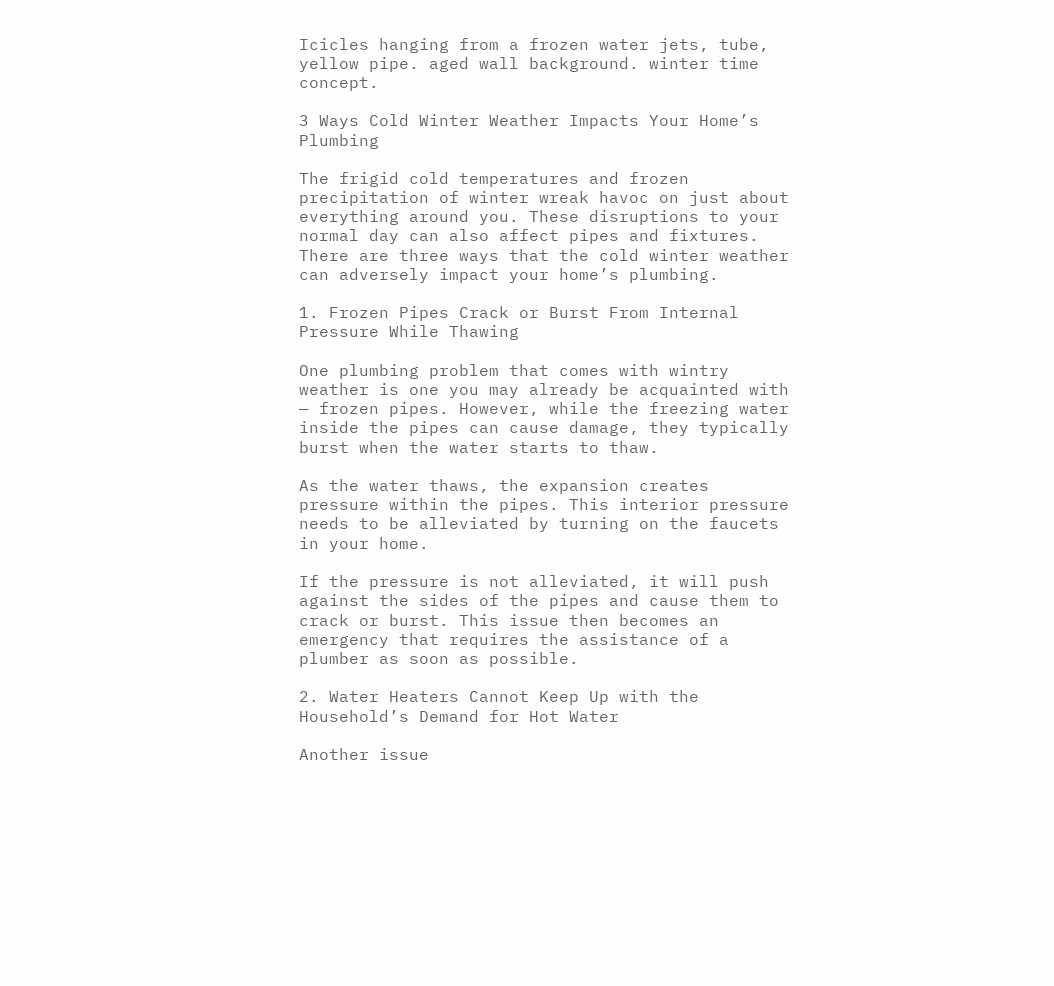Icicles hanging from a frozen water jets, tube, yellow pipe. aged wall background. winter time concept.

3 Ways Cold Winter Weather Impacts Your Home’s Plumbing

The frigid cold temperatures and frozen precipitation of winter wreak havoc on just about everything around you. These disruptions to your normal day can also affect pipes and fixtures. There are three ways that the cold winter weather can adversely impact your home’s plumbing.

1. Frozen Pipes Crack or Burst From Internal Pressure While Thawing

One plumbing problem that comes with wintry weather is one you may already be acquainted with — frozen pipes. However, while the freezing water inside the pipes can cause damage, they typically burst when the water starts to thaw.

As the water thaws, the expansion creates pressure within the pipes. This interior pressure needs to be alleviated by turning on the faucets in your home.

If the pressure is not alleviated, it will push against the sides of the pipes and cause them to crack or burst. This issue then becomes an emergency that requires the assistance of a plumber as soon as possible.

2. Water Heaters Cannot Keep Up with the Household’s Demand for Hot Water

Another issue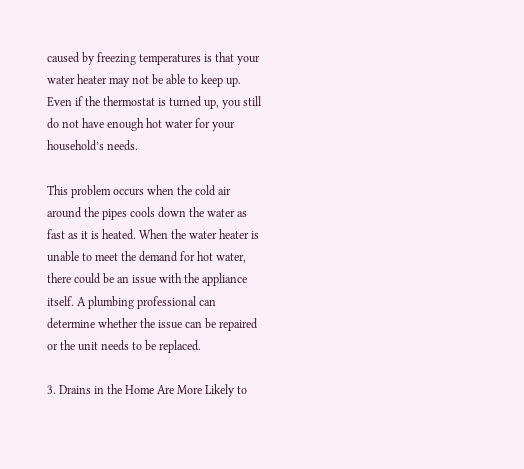caused by freezing temperatures is that your water heater may not be able to keep up. Even if the thermostat is turned up, you still do not have enough hot water for your household’s needs.

This problem occurs when the cold air around the pipes cools down the water as fast as it is heated. When the water heater is unable to meet the demand for hot water, there could be an issue with the appliance itself. A plumbing professional can determine whether the issue can be repaired or the unit needs to be replaced.

3. Drains in the Home Are More Likely to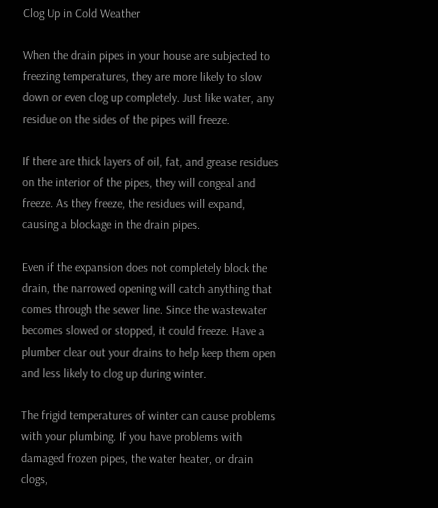Clog Up in Cold Weather

When the drain pipes in your house are subjected to freezing temperatures, they are more likely to slow down or even clog up completely. Just like water, any residue on the sides of the pipes will freeze.

If there are thick layers of oil, fat, and grease residues on the interior of the pipes, they will congeal and freeze. As they freeze, the residues will expand, causing a blockage in the drain pipes.

Even if the expansion does not completely block the drain, the narrowed opening will catch anything that comes through the sewer line. Since the wastewater becomes slowed or stopped, it could freeze. Have a plumber clear out your drains to help keep them open and less likely to clog up during winter.

The frigid temperatures of winter can cause problems with your plumbing. If you have problems with damaged frozen pipes, the water heater, or drain clogs,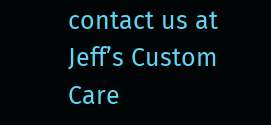contact us at Jeff’s Custom Care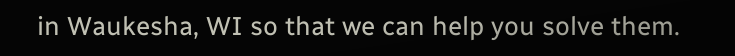in Waukesha, WI so that we can help you solve them.